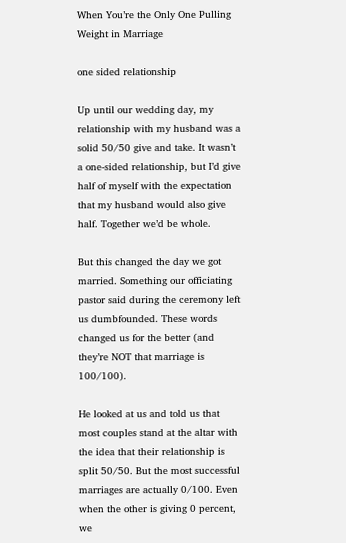When You’re the Only One Pulling Weight in Marriage

one sided relationship

Up until our wedding day, my relationship with my husband was a solid 50/50 give and take. It wasn’t a one-sided relationship, but I’d give half of myself with the expectation that my husband would also give half. Together we’d be whole.

But this changed the day we got married. Something our officiating pastor said during the ceremony left us dumbfounded. These words changed us for the better (and they’re NOT that marriage is 100/100).

He looked at us and told us that most couples stand at the altar with the idea that their relationship is split 50/50. But the most successful marriages are actually 0/100. Even when the other is giving 0 percent, we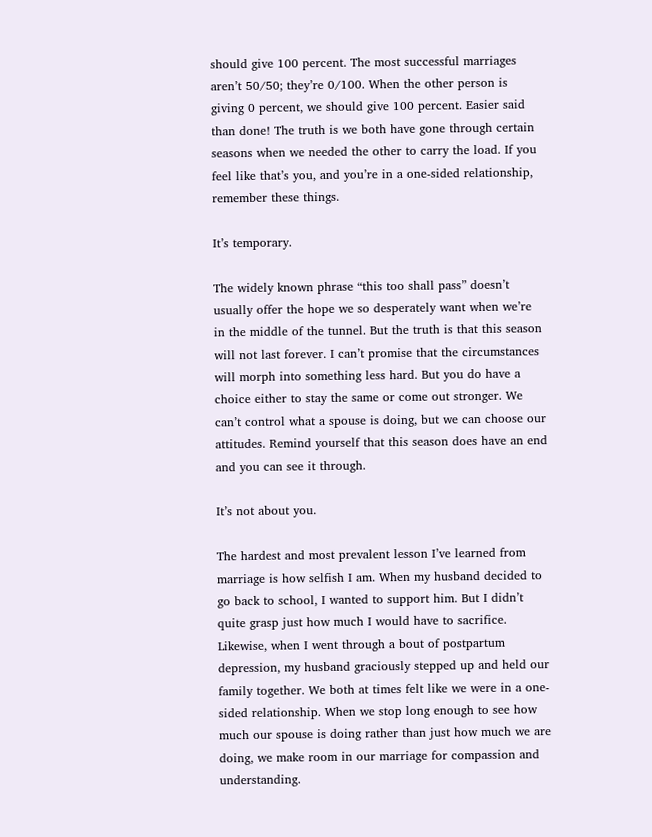should give 100 percent. The most successful marriages aren’t 50/50; they’re 0/100. When the other person is giving 0 percent, we should give 100 percent. Easier said than done! The truth is we both have gone through certain seasons when we needed the other to carry the load. If you feel like that’s you, and you’re in a one-sided relationship, remember these things.

It’s temporary.

The widely known phrase “this too shall pass” doesn’t usually offer the hope we so desperately want when we’re in the middle of the tunnel. But the truth is that this season will not last forever. I can’t promise that the circumstances will morph into something less hard. But you do have a choice either to stay the same or come out stronger. We can’t control what a spouse is doing, but we can choose our attitudes. Remind yourself that this season does have an end and you can see it through.

It’s not about you.

The hardest and most prevalent lesson I’ve learned from marriage is how selfish I am. When my husband decided to go back to school, I wanted to support him. But I didn’t quite grasp just how much I would have to sacrifice. Likewise, when I went through a bout of postpartum depression, my husband graciously stepped up and held our family together. We both at times felt like we were in a one-sided relationship. When we stop long enough to see how much our spouse is doing rather than just how much we are doing, we make room in our marriage for compassion and understanding.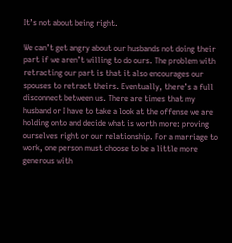It’s not about being right.

We can’t get angry about our husbands not doing their part if we aren’t willing to do ours. The problem with retracting our part is that it also encourages our spouses to retract theirs. Eventually, there’s a full disconnect between us. There are times that my husband or I have to take a look at the offense we are holding onto and decide what is worth more: proving ourselves right or our relationship. For a marriage to work, one person must choose to be a little more generous with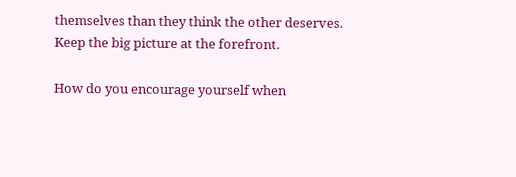themselves than they think the other deserves. Keep the big picture at the forefront.

How do you encourage yourself when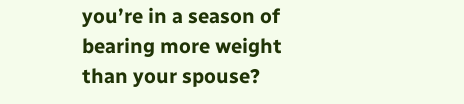you’re in a season of bearing more weight than your spouse?